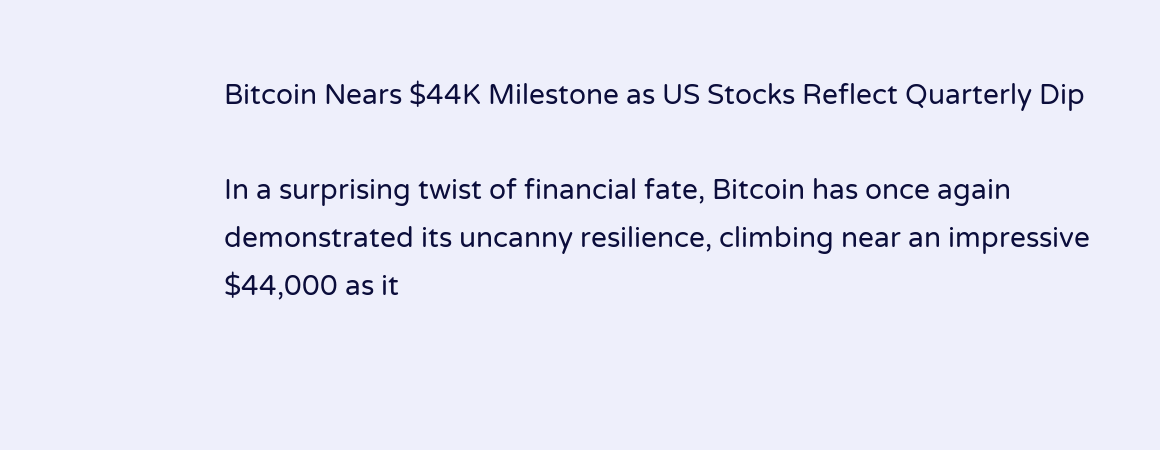Bitcoin Nears $44K Milestone as US Stocks Reflect Quarterly Dip

In a surprising twist of financial fate, Bitcoin has once again demonstrated its uncanny resilience, climbing near an impressive $44,000 as it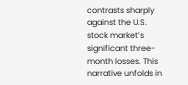contrasts sharply against the U.S. stock market’s significant three-month losses. This narrative unfolds in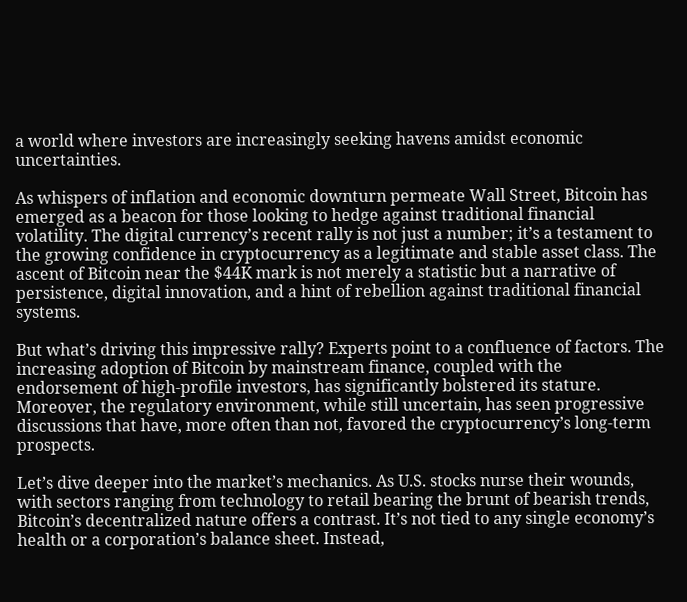a world where investors are increasingly seeking havens amidst economic uncertainties.

As whispers of inflation and economic downturn permeate Wall Street, Bitcoin has emerged as a beacon for those looking to hedge against traditional financial volatility. The digital currency’s recent rally is not just a number; it’s a testament to the growing confidence in cryptocurrency as a legitimate and stable asset class. The ascent of Bitcoin near the $44K mark is not merely a statistic but a narrative of persistence, digital innovation, and a hint of rebellion against traditional financial systems.

But what’s driving this impressive rally? Experts point to a confluence of factors. The increasing adoption of Bitcoin by mainstream finance, coupled with the endorsement of high-profile investors, has significantly bolstered its stature. Moreover, the regulatory environment, while still uncertain, has seen progressive discussions that have, more often than not, favored the cryptocurrency’s long-term prospects.

Let’s dive deeper into the market’s mechanics. As U.S. stocks nurse their wounds, with sectors ranging from technology to retail bearing the brunt of bearish trends, Bitcoin’s decentralized nature offers a contrast. It’s not tied to any single economy’s health or a corporation’s balance sheet. Instead,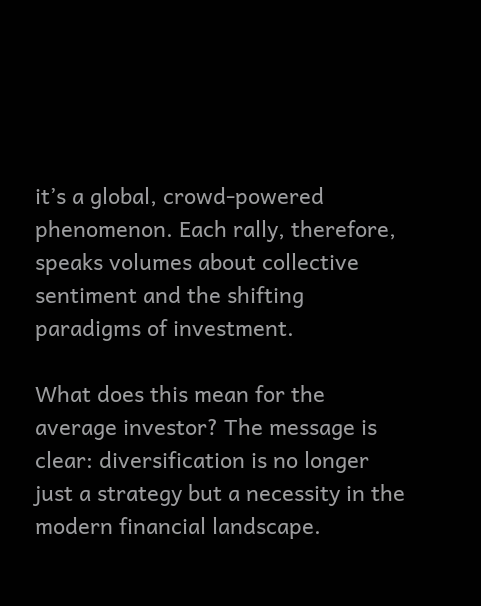it’s a global, crowd-powered phenomenon. Each rally, therefore, speaks volumes about collective sentiment and the shifting paradigms of investment.

What does this mean for the average investor? The message is clear: diversification is no longer just a strategy but a necessity in the modern financial landscape.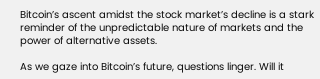Bitcoin’s ascent amidst the stock market’s decline is a stark reminder of the unpredictable nature of markets and the power of alternative assets.

As we gaze into Bitcoin’s future, questions linger. Will it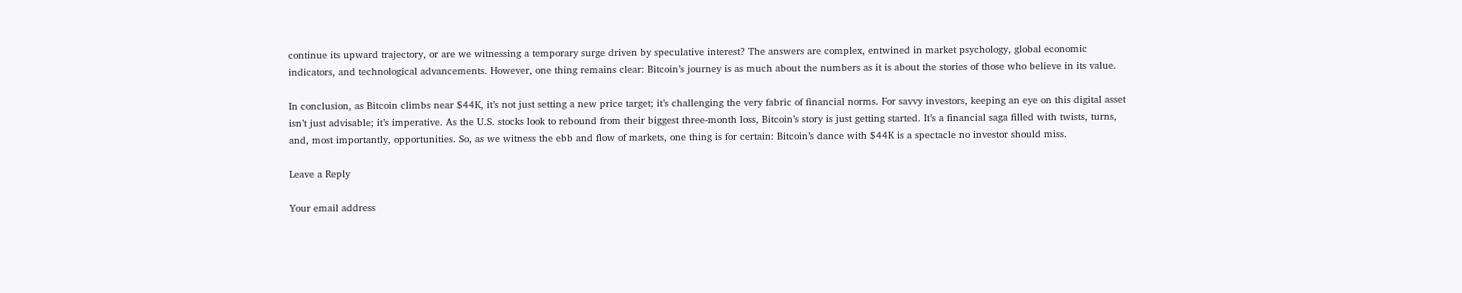continue its upward trajectory, or are we witnessing a temporary surge driven by speculative interest? The answers are complex, entwined in market psychology, global economic indicators, and technological advancements. However, one thing remains clear: Bitcoin’s journey is as much about the numbers as it is about the stories of those who believe in its value.

In conclusion, as Bitcoin climbs near $44K, it’s not just setting a new price target; it’s challenging the very fabric of financial norms. For savvy investors, keeping an eye on this digital asset isn’t just advisable; it’s imperative. As the U.S. stocks look to rebound from their biggest three-month loss, Bitcoin’s story is just getting started. It’s a financial saga filled with twists, turns, and, most importantly, opportunities. So, as we witness the ebb and flow of markets, one thing is for certain: Bitcoin’s dance with $44K is a spectacle no investor should miss.

Leave a Reply

Your email address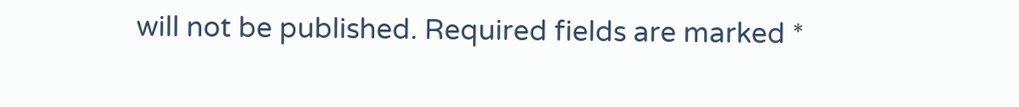will not be published. Required fields are marked *